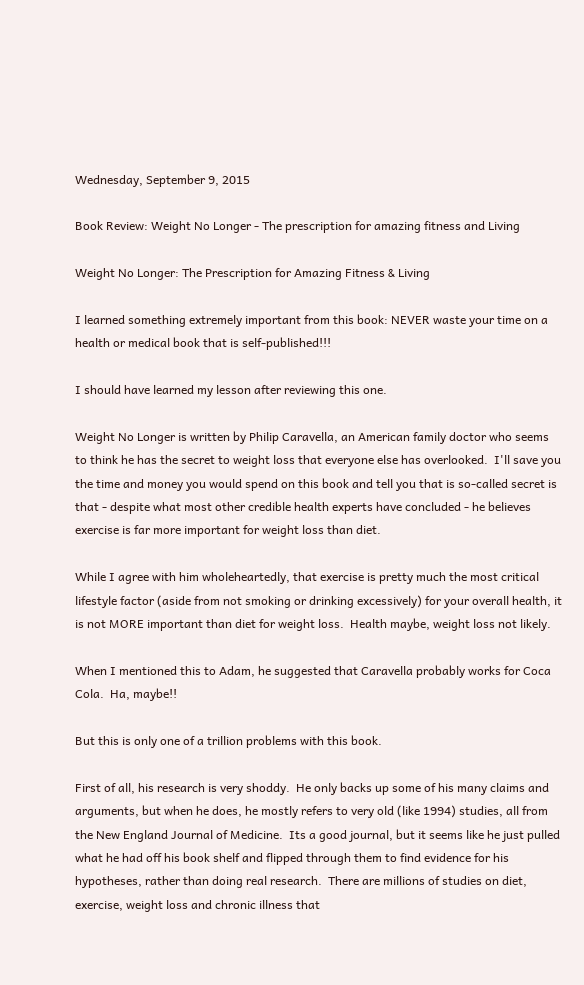Wednesday, September 9, 2015

Book Review: Weight No Longer - The prescription for amazing fitness and Living

Weight No Longer: The Prescription for Amazing Fitness & Living

I learned something extremely important from this book: NEVER waste your time on a health or medical book that is self-published!!!

I should have learned my lesson after reviewing this one.

Weight No Longer is written by Philip Caravella, an American family doctor who seems to think he has the secret to weight loss that everyone else has overlooked.  I'll save you the time and money you would spend on this book and tell you that is so-called secret is that - despite what most other credible health experts have concluded - he believes exercise is far more important for weight loss than diet.

While I agree with him wholeheartedly, that exercise is pretty much the most critical lifestyle factor (aside from not smoking or drinking excessively) for your overall health, it is not MORE important than diet for weight loss.  Health maybe, weight loss not likely.

When I mentioned this to Adam, he suggested that Caravella probably works for Coca Cola.  Ha, maybe!!

But this is only one of a trillion problems with this book.

First of all, his research is very shoddy.  He only backs up some of his many claims and arguments, but when he does, he mostly refers to very old (like 1994) studies, all from the New England Journal of Medicine.  Its a good journal, but it seems like he just pulled what he had off his book shelf and flipped through them to find evidence for his hypotheses, rather than doing real research.  There are millions of studies on diet, exercise, weight loss and chronic illness that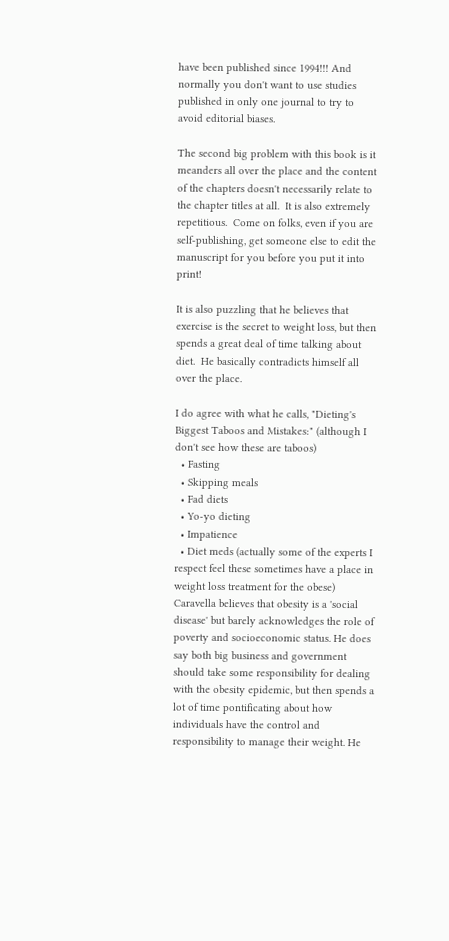have been published since 1994!!! And normally you don't want to use studies published in only one journal to try to avoid editorial biases.

The second big problem with this book is it meanders all over the place and the content of the chapters doesn't necessarily relate to the chapter titles at all.  It is also extremely repetitious.  Come on folks, even if you are self-publishing, get someone else to edit the manuscript for you before you put it into print!

It is also puzzling that he believes that exercise is the secret to weight loss, but then spends a great deal of time talking about diet.  He basically contradicts himself all over the place.

I do agree with what he calls, "Dieting's Biggest Taboos and Mistakes:" (although I don't see how these are taboos)
  • Fasting
  • Skipping meals
  • Fad diets
  • Yo-yo dieting
  • Impatience
  • Diet meds (actually some of the experts I respect feel these sometimes have a place in weight loss treatment for the obese)
Caravella believes that obesity is a 'social disease' but barely acknowledges the role of poverty and socioeconomic status. He does say both big business and government should take some responsibility for dealing with the obesity epidemic, but then spends a lot of time pontificating about how individuals have the control and responsibility to manage their weight. He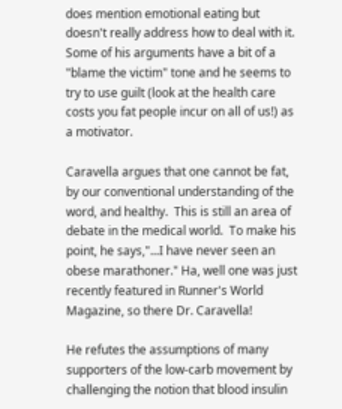does mention emotional eating but doesn't really address how to deal with it.  Some of his arguments have a bit of a "blame the victim" tone and he seems to try to use guilt (look at the health care costs you fat people incur on all of us!) as a motivator.

Caravella argues that one cannot be fat, by our conventional understanding of the word, and healthy.  This is still an area of debate in the medical world.  To make his point, he says,"...I have never seen an obese marathoner." Ha, well one was just recently featured in Runner's World Magazine, so there Dr. Caravella!

He refutes the assumptions of many supporters of the low-carb movement by challenging the notion that blood insulin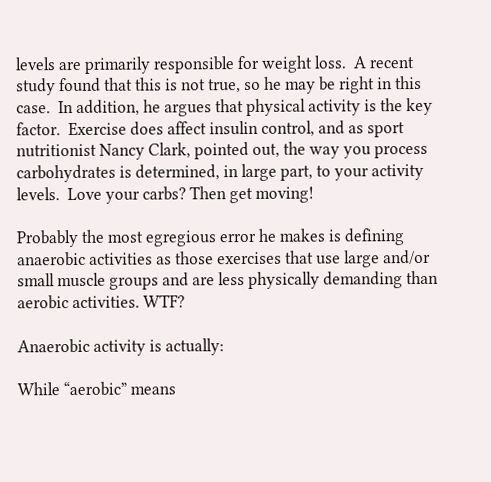levels are primarily responsible for weight loss.  A recent study found that this is not true, so he may be right in this case.  In addition, he argues that physical activity is the key factor.  Exercise does affect insulin control, and as sport nutritionist Nancy Clark, pointed out, the way you process carbohydrates is determined, in large part, to your activity levels.  Love your carbs? Then get moving!

Probably the most egregious error he makes is defining anaerobic activities as those exercises that use large and/or small muscle groups and are less physically demanding than aerobic activities. WTF?

Anaerobic activity is actually:

While “aerobic” means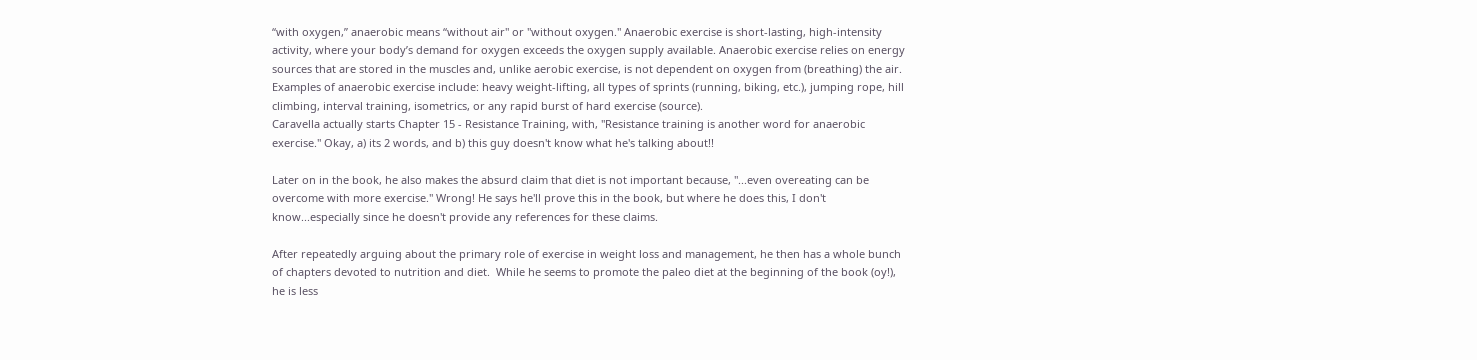“with oxygen,” anaerobic means “without air" or "without oxygen." Anaerobic exercise is short-lasting, high-intensity activity, where your body’s demand for oxygen exceeds the oxygen supply available. Anaerobic exercise relies on energy sources that are stored in the muscles and, unlike aerobic exercise, is not dependent on oxygen from (breathing) the air. Examples of anaerobic exercise include: heavy weight-lifting, all types of sprints (running, biking, etc.), jumping rope, hill climbing, interval training, isometrics, or any rapid burst of hard exercise (source).
Caravella actually starts Chapter 15 - Resistance Training, with, "Resistance training is another word for anaerobic exercise." Okay, a) its 2 words, and b) this guy doesn't know what he's talking about!!

Later on in the book, he also makes the absurd claim that diet is not important because, "...even overeating can be overcome with more exercise." Wrong! He says he'll prove this in the book, but where he does this, I don't know...especially since he doesn't provide any references for these claims.

After repeatedly arguing about the primary role of exercise in weight loss and management, he then has a whole bunch of chapters devoted to nutrition and diet.  While he seems to promote the paleo diet at the beginning of the book (oy!), he is less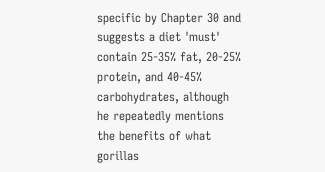specific by Chapter 30 and suggests a diet 'must' contain 25-35% fat, 20-25% protein, and 40-45% carbohydrates, although he repeatedly mentions the benefits of what gorillas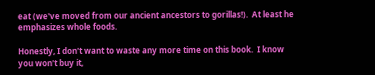eat (we've moved from our ancient ancestors to gorillas!).  At least he emphasizes whole foods.

Honestly, I don't want to waste any more time on this book.  I know you won't buy it,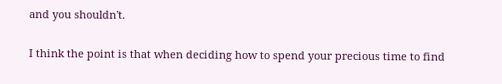and you shouldn't.

I think the point is that when deciding how to spend your precious time to find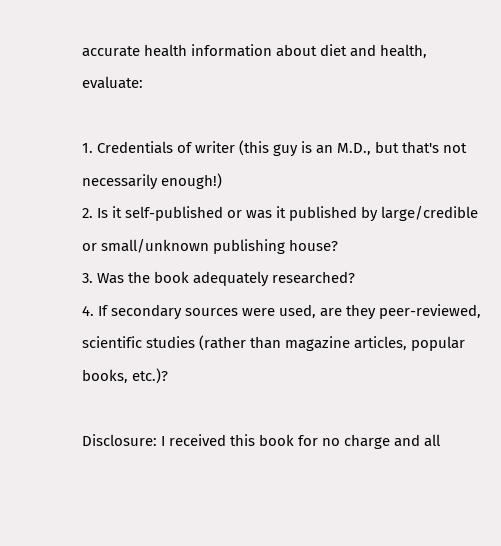accurate health information about diet and health, evaluate:

1. Credentials of writer (this guy is an M.D., but that's not necessarily enough!)
2. Is it self-published or was it published by large/credible or small/unknown publishing house?
3. Was the book adequately researched?
4. If secondary sources were used, are they peer-reviewed, scientific studies (rather than magazine articles, popular books, etc.)?

Disclosure: I received this book for no charge and all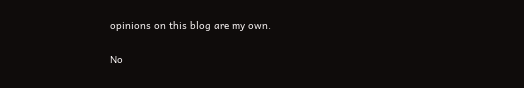opinions on this blog are my own.

No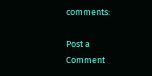comments:

Post a Comment